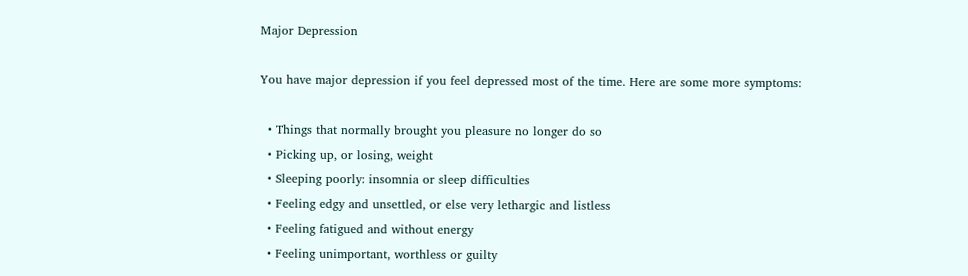Major Depression

You have major depression if you feel depressed most of the time. Here are some more symptoms:

  • Things that normally brought you pleasure no longer do so
  • Picking up, or losing, weight
  • Sleeping poorly: insomnia or sleep difficulties
  • Feeling edgy and unsettled, or else very lethargic and listless
  • Feeling fatigued and without energy
  • Feeling unimportant, worthless or guilty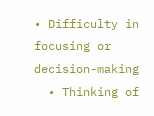• Difficulty in focusing or decision-making
  • Thinking of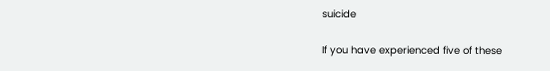suicide

If you have experienced five of these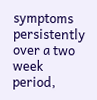symptoms persistently over a two week period,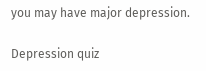you may have major depression.

Depression quiz